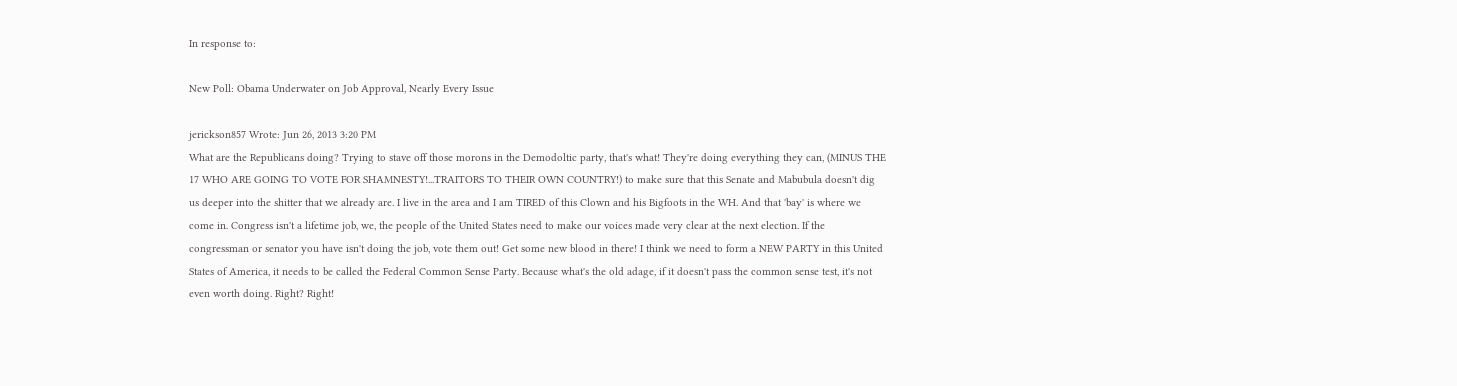In response to:

New Poll: Obama Underwater on Job Approval, Nearly Every Issue

jerickson857 Wrote: Jun 26, 2013 3:20 PM
What are the Republicans doing? Trying to stave off those morons in the Demodoltic party, that's what! They're doing everything they can, (MINUS THE 17 WHO ARE GOING TO VOTE FOR SHAMNESTY!...TRAITORS TO THEIR OWN COUNTRY!) to make sure that this Senate and Mabubula doesn't dig us deeper into the shitter that we already are. I live in the area and I am TIRED of this Clown and his Bigfoots in the WH. And that 'bay' is where we come in. Congress isn't a lifetime job, we, the people of the United States need to make our voices made very clear at the next election. If the congressman or senator you have isn't doing the job, vote them out! Get some new blood in there! I think we need to form a NEW PARTY in this United States of America, it needs to be called the Federal Common Sense Party. Because what's the old adage, if it doesn't pass the common sense test, it's not even worth doing. Right? Right!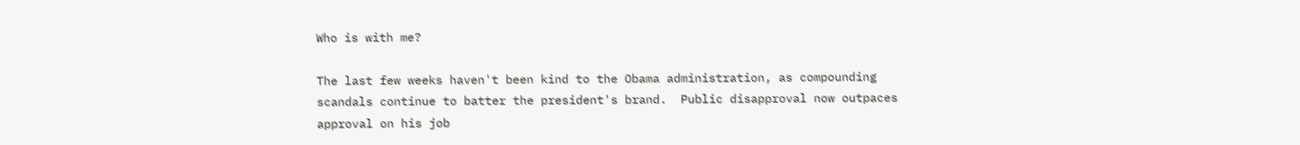Who is with me?

The last few weeks haven't been kind to the Obama administration, as compounding scandals continue to batter the president's brand.  Public disapproval now outpaces approval on his job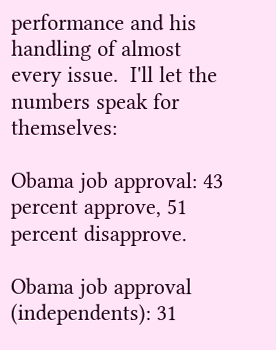performance and his handling of almost every issue.  I'll let the numbers speak for themselves:

Obama job approval: 43 percent approve, 51 percent disapprove.

Obama job approval (independents): 31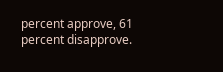percent approve, 61 percent disapprove.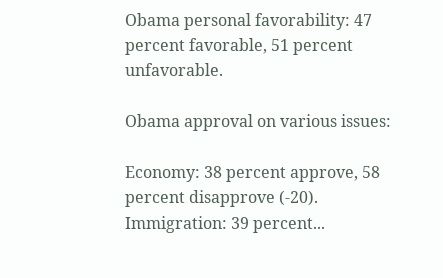Obama personal favorability: 47 percent favorable, 51 percent unfavorable.

Obama approval on various issues:

Economy: 38 percent approve, 58 percent disapprove (-20).
Immigration: 39 percent...